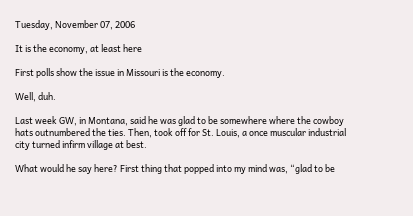Tuesday, November 07, 2006

It is the economy, at least here

First polls show the issue in Missouri is the economy.

Well, duh.

Last week GW, in Montana, said he was glad to be somewhere where the cowboy hats outnumbered the ties. Then, took off for St. Louis, a once muscular industrial city turned infirm village at best.

What would he say here? First thing that popped into my mind was, “glad to be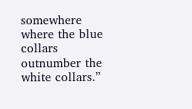somewhere where the blue collars outnumber the white collars.”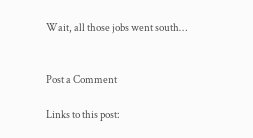Wait, all those jobs went south…


Post a Comment

Links to this post: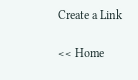Create a Link

<< Home